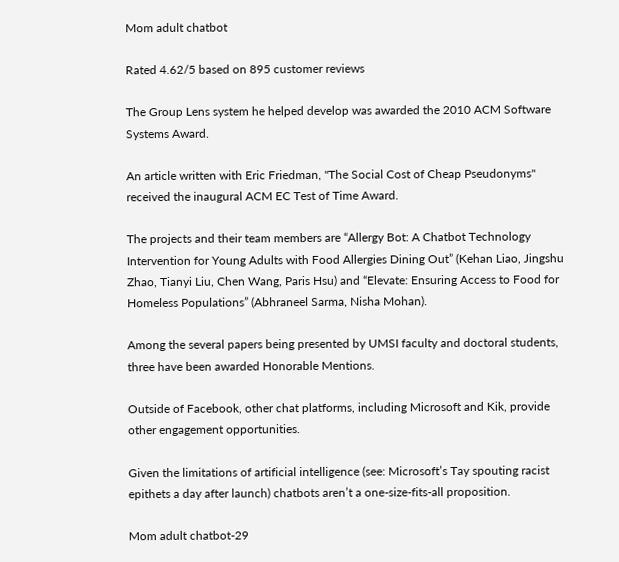Mom adult chatbot

Rated 4.62/5 based on 895 customer reviews

The Group Lens system he helped develop was awarded the 2010 ACM Software Systems Award.

An article written with Eric Friedman, "The Social Cost of Cheap Pseudonyms" received the inaugural ACM EC Test of Time Award.

The projects and their team members are “Allergy Bot: A Chatbot Technology Intervention for Young Adults with Food Allergies Dining Out” (Kehan Liao, Jingshu Zhao, Tianyi Liu, Chen Wang, Paris Hsu) and “Elevate: Ensuring Access to Food for Homeless Populations” (Abhraneel Sarma, Nisha Mohan).

Among the several papers being presented by UMSI faculty and doctoral students, three have been awarded Honorable Mentions.

Outside of Facebook, other chat platforms, including Microsoft and Kik, provide other engagement opportunities.

Given the limitations of artificial intelligence (see: Microsoft’s Tay spouting racist epithets a day after launch) chatbots aren’t a one-size-fits-all proposition.

Mom adult chatbot-29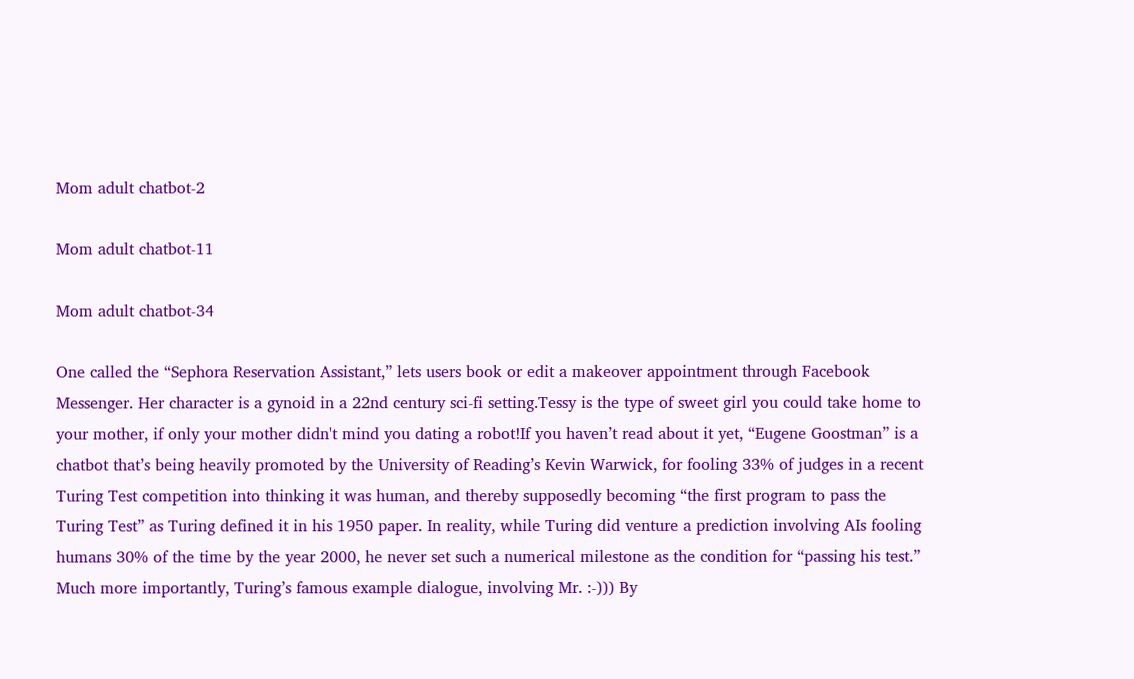Mom adult chatbot-2

Mom adult chatbot-11

Mom adult chatbot-34

One called the “Sephora Reservation Assistant,” lets users book or edit a makeover appointment through Facebook Messenger. Her character is a gynoid in a 22nd century sci-fi setting.Tessy is the type of sweet girl you could take home to your mother, if only your mother didn't mind you dating a robot!If you haven’t read about it yet, “Eugene Goostman” is a chatbot that’s being heavily promoted by the University of Reading’s Kevin Warwick, for fooling 33% of judges in a recent Turing Test competition into thinking it was human, and thereby supposedly becoming “the first program to pass the Turing Test” as Turing defined it in his 1950 paper. In reality, while Turing did venture a prediction involving AIs fooling humans 30% of the time by the year 2000, he never set such a numerical milestone as the condition for “passing his test.” Much more importantly, Turing’s famous example dialogue, involving Mr. :-))) By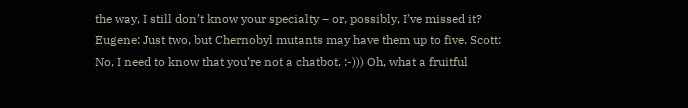the way, I still don’t know your specialty – or, possibly, I’ve missed it? Eugene: Just two, but Chernobyl mutants may have them up to five. Scott: No, I need to know that you’re not a chatbot. :-))) Oh, what a fruitful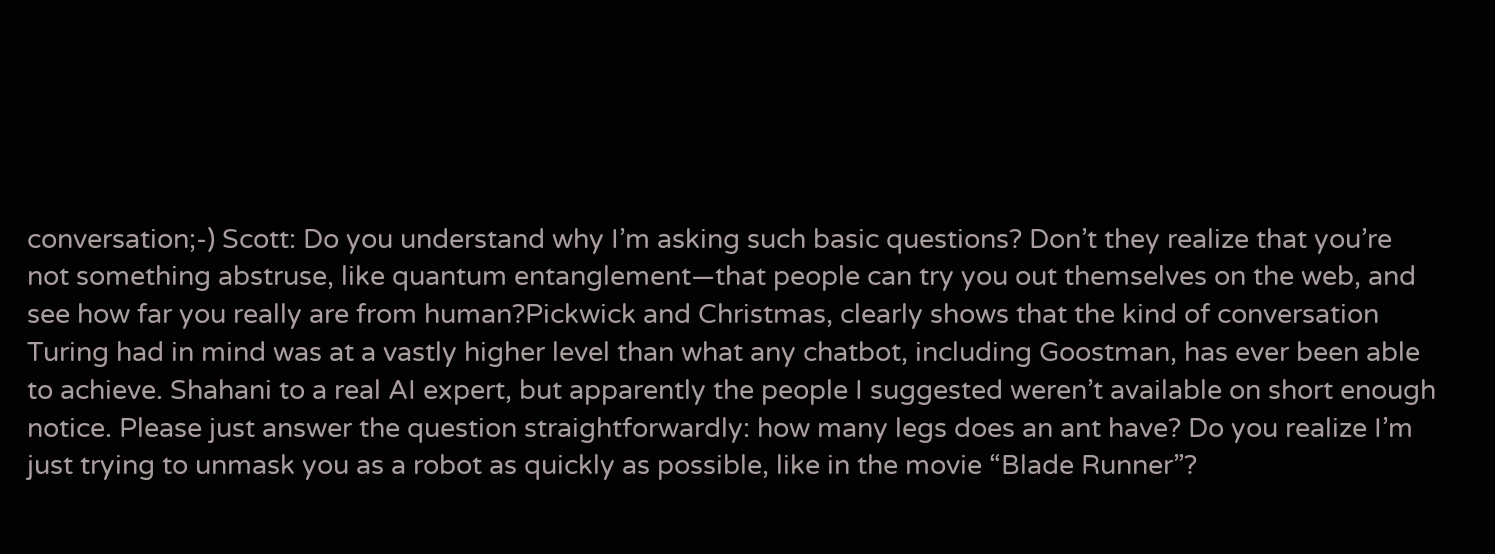conversation;-) Scott: Do you understand why I’m asking such basic questions? Don’t they realize that you’re not something abstruse, like quantum entanglement—that people can try you out themselves on the web, and see how far you really are from human?Pickwick and Christmas, clearly shows that the kind of conversation Turing had in mind was at a vastly higher level than what any chatbot, including Goostman, has ever been able to achieve. Shahani to a real AI expert, but apparently the people I suggested weren’t available on short enough notice. Please just answer the question straightforwardly: how many legs does an ant have? Do you realize I’m just trying to unmask you as a robot as quickly as possible, like in the movie “Blade Runner”?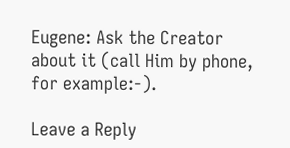Eugene: Ask the Creator about it (call Him by phone, for example:-).

Leave a Reply